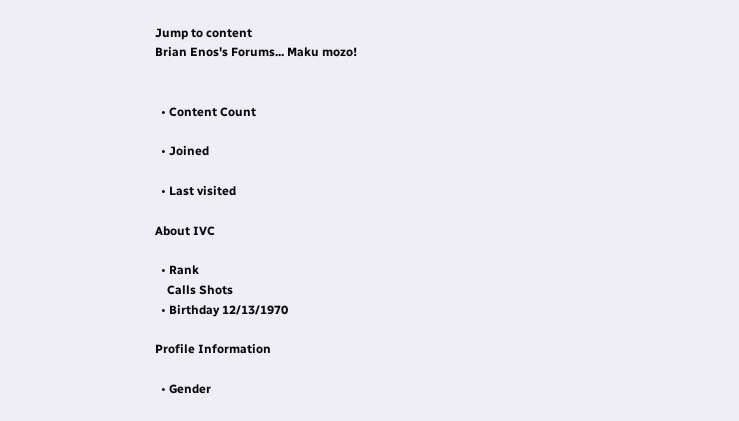Jump to content
Brian Enos's Forums... Maku mozo!


  • Content Count

  • Joined

  • Last visited

About IVC

  • Rank
    Calls Shots
  • Birthday 12/13/1970

Profile Information

  • Gender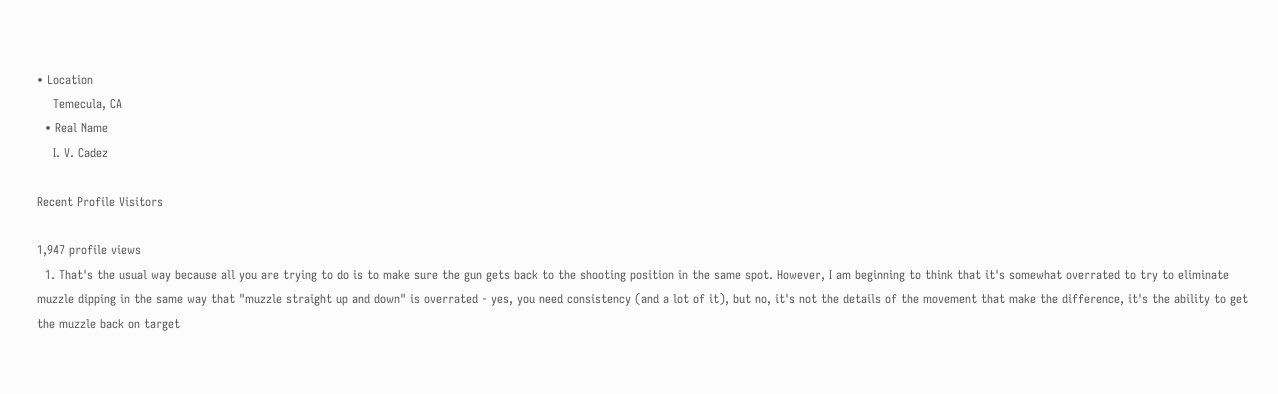• Location
    Temecula, CA
  • Real Name
    I. V. Cadez

Recent Profile Visitors

1,947 profile views
  1. That's the usual way because all you are trying to do is to make sure the gun gets back to the shooting position in the same spot. However, I am beginning to think that it's somewhat overrated to try to eliminate muzzle dipping in the same way that "muzzle straight up and down" is overrated - yes, you need consistency (and a lot of it), but no, it's not the details of the movement that make the difference, it's the ability to get the muzzle back on target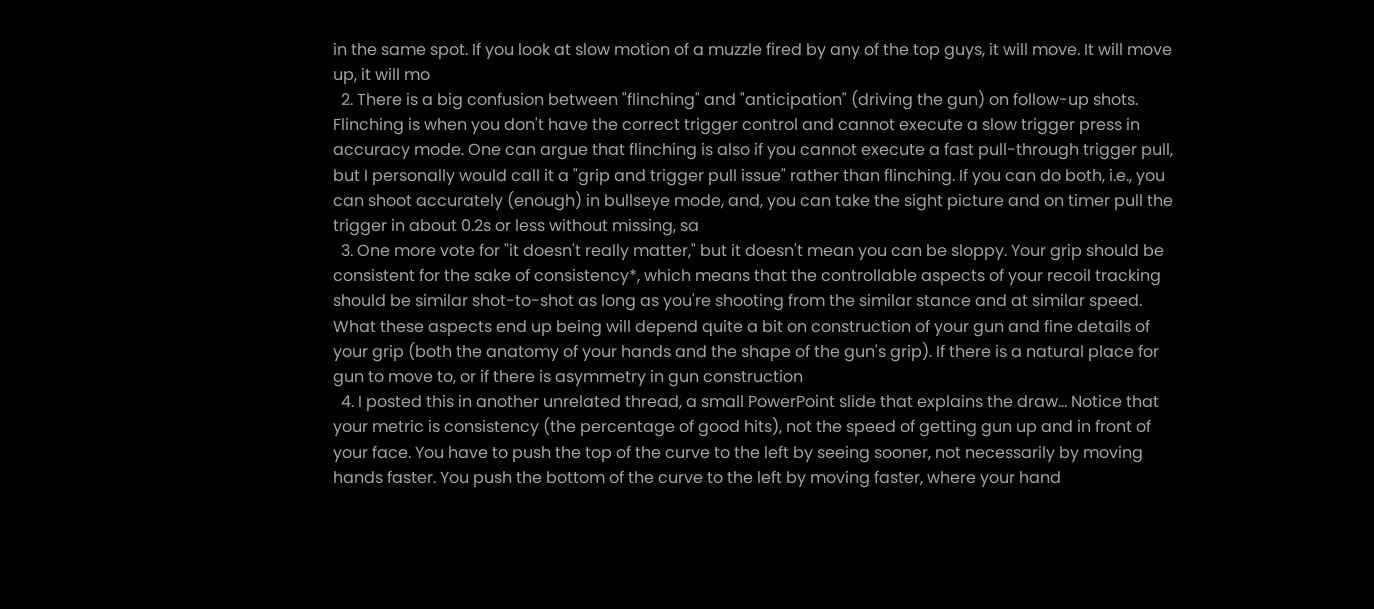in the same spot. If you look at slow motion of a muzzle fired by any of the top guys, it will move. It will move up, it will mo
  2. There is a big confusion between "flinching" and "anticipation" (driving the gun) on follow-up shots. Flinching is when you don't have the correct trigger control and cannot execute a slow trigger press in accuracy mode. One can argue that flinching is also if you cannot execute a fast pull-through trigger pull, but I personally would call it a "grip and trigger pull issue" rather than flinching. If you can do both, i.e., you can shoot accurately (enough) in bullseye mode, and, you can take the sight picture and on timer pull the trigger in about 0.2s or less without missing, sa
  3. One more vote for "it doesn't really matter," but it doesn't mean you can be sloppy. Your grip should be consistent for the sake of consistency*, which means that the controllable aspects of your recoil tracking should be similar shot-to-shot as long as you're shooting from the similar stance and at similar speed. What these aspects end up being will depend quite a bit on construction of your gun and fine details of your grip (both the anatomy of your hands and the shape of the gun's grip). If there is a natural place for gun to move to, or if there is asymmetry in gun construction
  4. I posted this in another unrelated thread, a small PowerPoint slide that explains the draw... Notice that your metric is consistency (the percentage of good hits), not the speed of getting gun up and in front of your face. You have to push the top of the curve to the left by seeing sooner, not necessarily by moving hands faster. You push the bottom of the curve to the left by moving faster, where your hand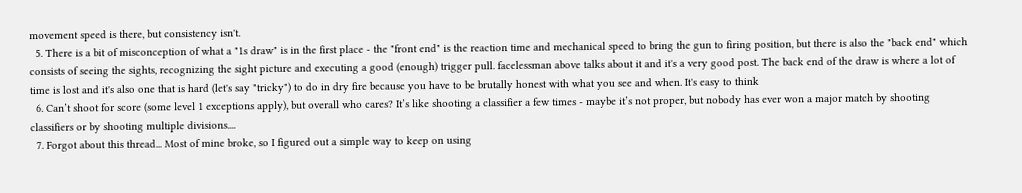movement speed is there, but consistency isn't.
  5. There is a bit of misconception of what a "1s draw" is in the first place - the "front end" is the reaction time and mechanical speed to bring the gun to firing position, but there is also the "back end" which consists of seeing the sights, recognizing the sight picture and executing a good (enough) trigger pull. facelessman above talks about it and it's a very good post. The back end of the draw is where a lot of time is lost and it's also one that is hard (let's say "tricky") to do in dry fire because you have to be brutally honest with what you see and when. It's easy to think
  6. Can’t shoot for score (some level 1 exceptions apply), but overall who cares? It’s like shooting a classifier a few times - maybe it’s not proper, but nobody has ever won a major match by shooting classifiers or by shooting multiple divisions....
  7. Forgot about this thread... Most of mine broke, so I figured out a simple way to keep on using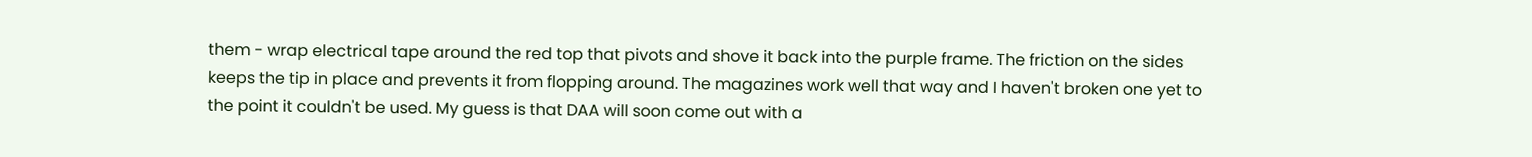them - wrap electrical tape around the red top that pivots and shove it back into the purple frame. The friction on the sides keeps the tip in place and prevents it from flopping around. The magazines work well that way and I haven't broken one yet to the point it couldn't be used. My guess is that DAA will soon come out with a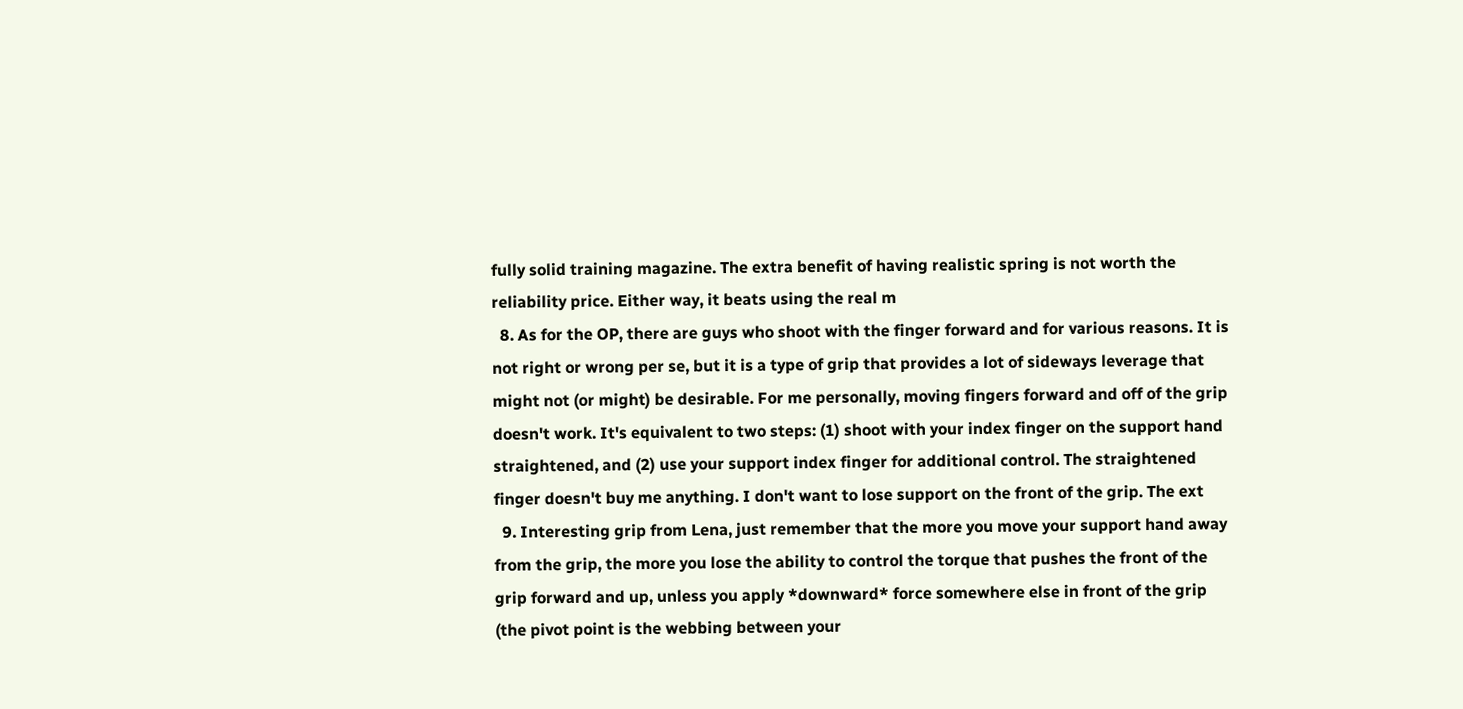fully solid training magazine. The extra benefit of having realistic spring is not worth the reliability price. Either way, it beats using the real m
  8. As for the OP, there are guys who shoot with the finger forward and for various reasons. It is not right or wrong per se, but it is a type of grip that provides a lot of sideways leverage that might not (or might) be desirable. For me personally, moving fingers forward and off of the grip doesn't work. It's equivalent to two steps: (1) shoot with your index finger on the support hand straightened, and (2) use your support index finger for additional control. The straightened finger doesn't buy me anything. I don't want to lose support on the front of the grip. The ext
  9. Interesting grip from Lena, just remember that the more you move your support hand away from the grip, the more you lose the ability to control the torque that pushes the front of the grip forward and up, unless you apply *downward* force somewhere else in front of the grip (the pivot point is the webbing between your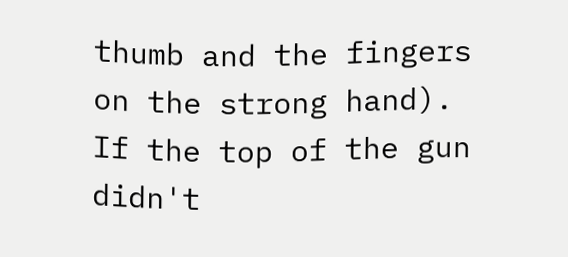thumb and the fingers on the strong hand). If the top of the gun didn't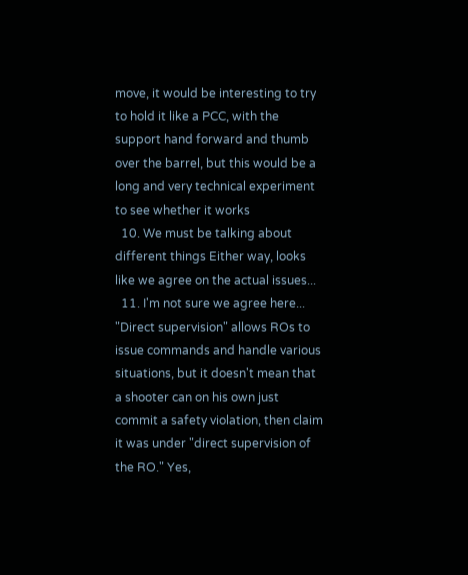move, it would be interesting to try to hold it like a PCC, with the support hand forward and thumb over the barrel, but this would be a long and very technical experiment to see whether it works
  10. We must be talking about different things Either way, looks like we agree on the actual issues...
  11. I'm not sure we agree here... "Direct supervision" allows ROs to issue commands and handle various situations, but it doesn't mean that a shooter can on his own just commit a safety violation, then claim it was under "direct supervision of the RO." Yes,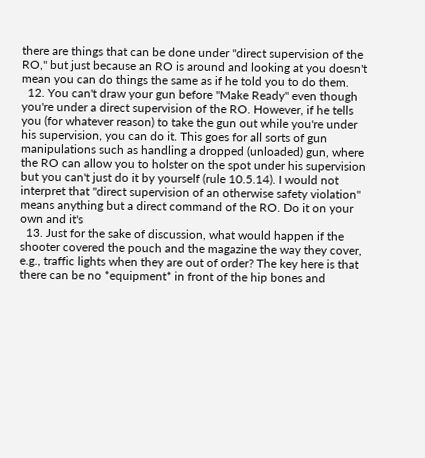there are things that can be done under "direct supervision of the RO," but just because an RO is around and looking at you doesn't mean you can do things the same as if he told you to do them.
  12. You can't draw your gun before "Make Ready" even though you're under a direct supervision of the RO. However, if he tells you (for whatever reason) to take the gun out while you're under his supervision, you can do it. This goes for all sorts of gun manipulations such as handling a dropped (unloaded) gun, where the RO can allow you to holster on the spot under his supervision but you can't just do it by yourself (rule 10.5.14). I would not interpret that "direct supervision of an otherwise safety violation" means anything but a direct command of the RO. Do it on your own and it's
  13. Just for the sake of discussion, what would happen if the shooter covered the pouch and the magazine the way they cover, e.g., traffic lights when they are out of order? The key here is that there can be no *equipment* in front of the hip bones and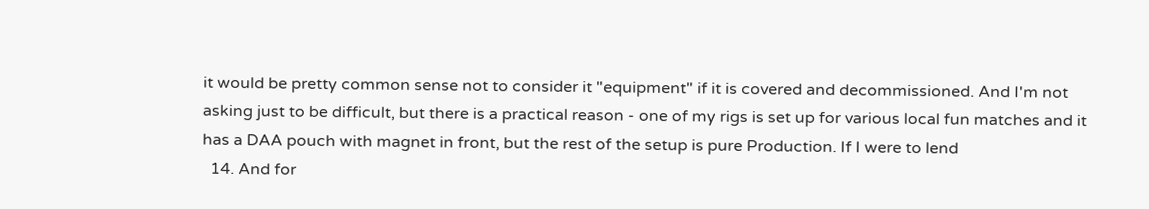it would be pretty common sense not to consider it "equipment" if it is covered and decommissioned. And I'm not asking just to be difficult, but there is a practical reason - one of my rigs is set up for various local fun matches and it has a DAA pouch with magnet in front, but the rest of the setup is pure Production. If I were to lend
  14. And for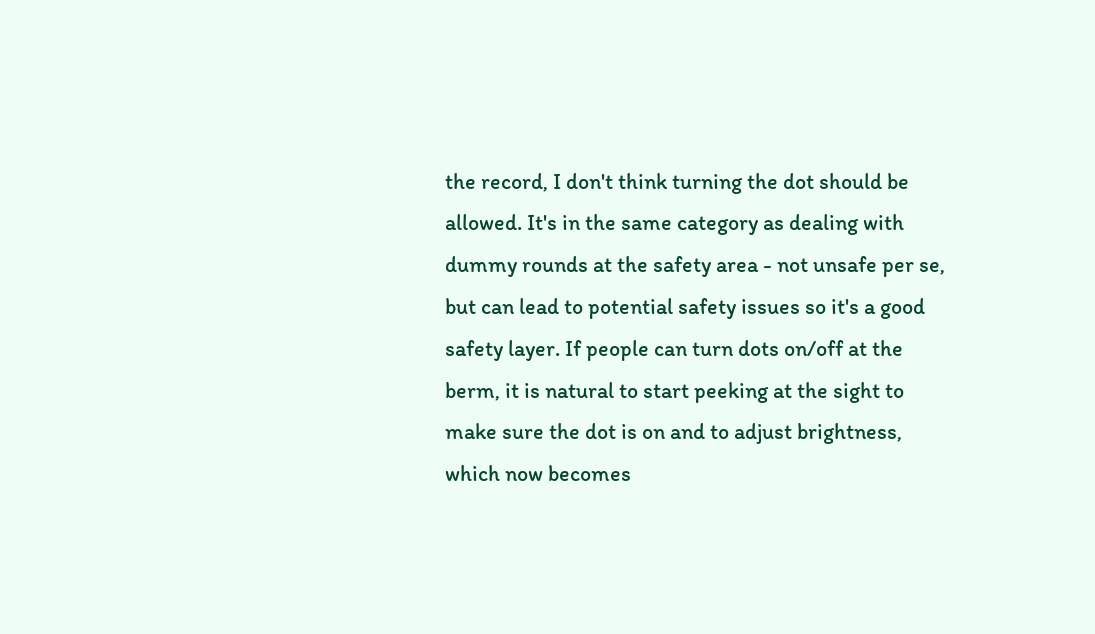the record, I don't think turning the dot should be allowed. It's in the same category as dealing with dummy rounds at the safety area - not unsafe per se, but can lead to potential safety issues so it's a good safety layer. If people can turn dots on/off at the berm, it is natural to start peeking at the sight to make sure the dot is on and to adjust brightness, which now becomes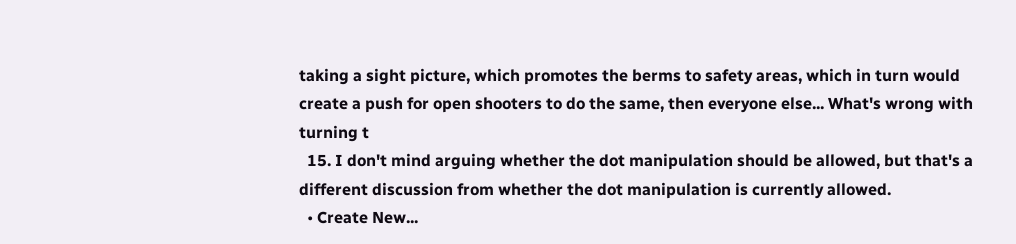taking a sight picture, which promotes the berms to safety areas, which in turn would create a push for open shooters to do the same, then everyone else... What's wrong with turning t
  15. I don't mind arguing whether the dot manipulation should be allowed, but that's a different discussion from whether the dot manipulation is currently allowed.
  • Create New...